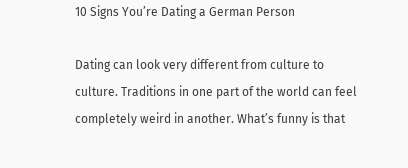10 Signs You’re Dating a German Person

Dating can look very different from culture to culture. Traditions in one part of the world can feel completely weird in another. What’s funny is that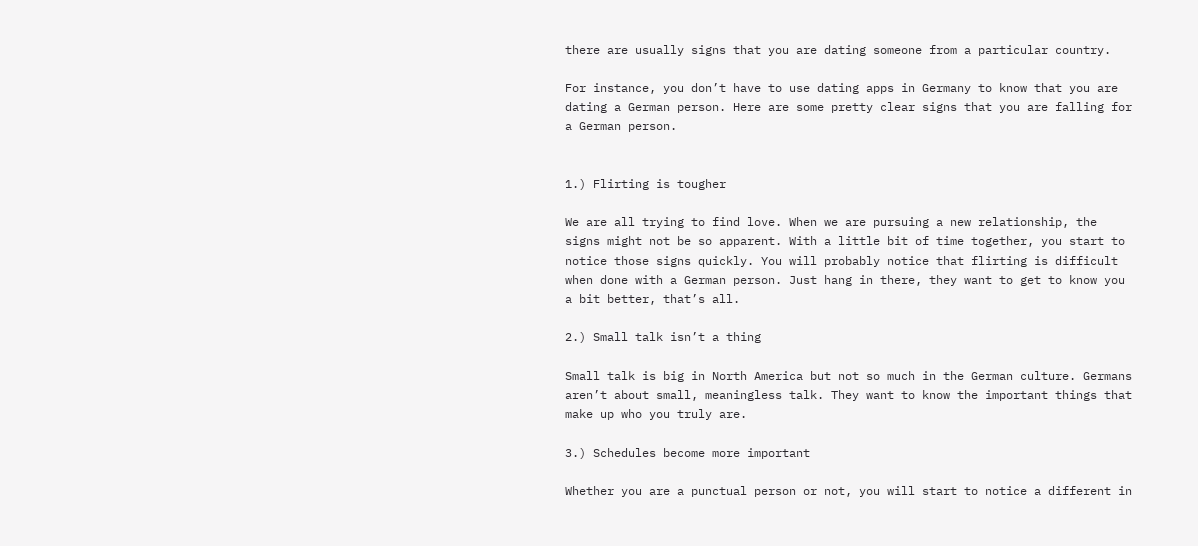there are usually signs that you are dating someone from a particular country.

For instance, you don’t have to use dating apps in Germany to know that you are dating a German person. Here are some pretty clear signs that you are falling for a German person.


1.) Flirting is tougher

We are all trying to find love. When we are pursuing a new relationship, the signs might not be so apparent. With a little bit of time together, you start to notice those signs quickly. You will probably notice that flirting is difficult when done with a German person. Just hang in there, they want to get to know you a bit better, that’s all.

2.) Small talk isn’t a thing

Small talk is big in North America but not so much in the German culture. Germans aren’t about small, meaningless talk. They want to know the important things that make up who you truly are.

3.) Schedules become more important

Whether you are a punctual person or not, you will start to notice a different in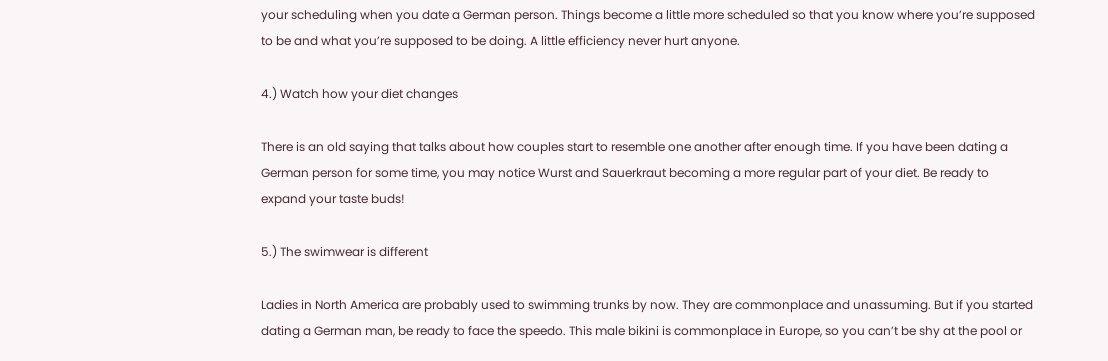your scheduling when you date a German person. Things become a little more scheduled so that you know where you’re supposed to be and what you’re supposed to be doing. A little efficiency never hurt anyone.

4.) Watch how your diet changes

There is an old saying that talks about how couples start to resemble one another after enough time. If you have been dating a German person for some time, you may notice Wurst and Sauerkraut becoming a more regular part of your diet. Be ready to expand your taste buds!

5.) The swimwear is different

Ladies in North America are probably used to swimming trunks by now. They are commonplace and unassuming. But if you started dating a German man, be ready to face the speedo. This male bikini is commonplace in Europe, so you can’t be shy at the pool or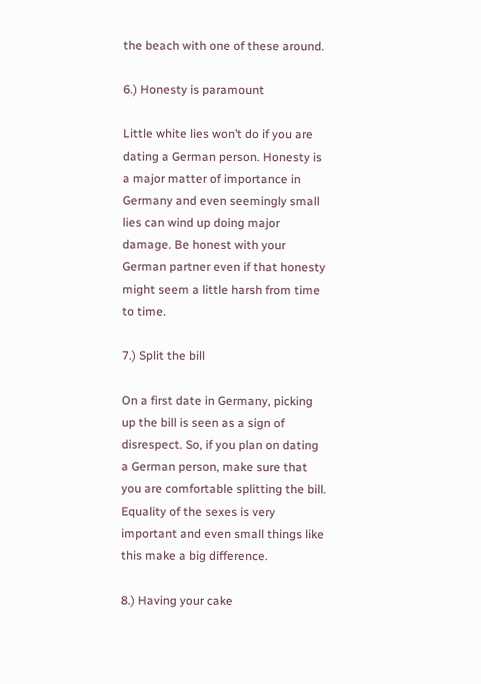the beach with one of these around.

6.) Honesty is paramount

Little white lies won’t do if you are dating a German person. Honesty is a major matter of importance in Germany and even seemingly small lies can wind up doing major damage. Be honest with your German partner even if that honesty might seem a little harsh from time to time.

7.) Split the bill

On a first date in Germany, picking up the bill is seen as a sign of disrespect. So, if you plan on dating a German person, make sure that you are comfortable splitting the bill. Equality of the sexes is very important and even small things like this make a big difference.

8.) Having your cake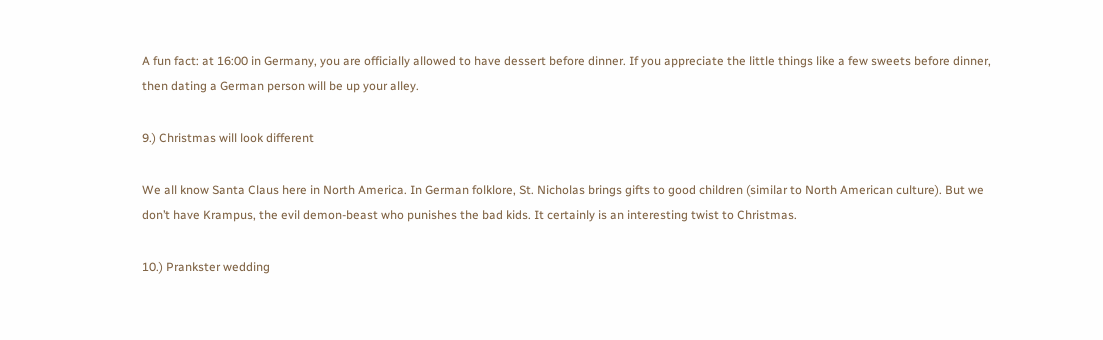A fun fact: at 16:00 in Germany, you are officially allowed to have dessert before dinner. If you appreciate the little things like a few sweets before dinner, then dating a German person will be up your alley.

9.) Christmas will look different

We all know Santa Claus here in North America. In German folklore, St. Nicholas brings gifts to good children (similar to North American culture). But we don’t have Krampus, the evil demon-beast who punishes the bad kids. It certainly is an interesting twist to Christmas.

10.) Prankster wedding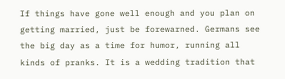If things have gone well enough and you plan on getting married, just be forewarned. Germans see the big day as a time for humor, running all kinds of pranks. It is a wedding tradition that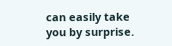can easily take you by surprise.